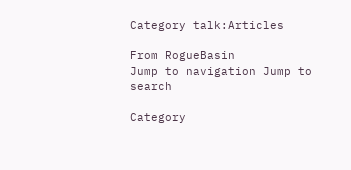Category talk:Articles

From RogueBasin
Jump to navigation Jump to search

Category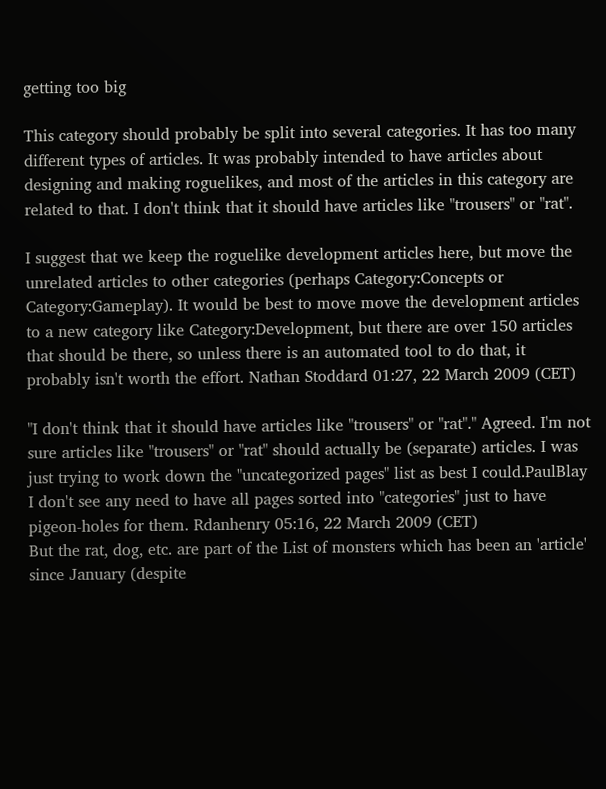getting too big

This category should probably be split into several categories. It has too many different types of articles. It was probably intended to have articles about designing and making roguelikes, and most of the articles in this category are related to that. I don't think that it should have articles like "trousers" or "rat".

I suggest that we keep the roguelike development articles here, but move the unrelated articles to other categories (perhaps Category:Concepts or Category:Gameplay). It would be best to move move the development articles to a new category like Category:Development, but there are over 150 articles that should be there, so unless there is an automated tool to do that, it probably isn't worth the effort. Nathan Stoddard 01:27, 22 March 2009 (CET)

"I don't think that it should have articles like "trousers" or "rat"." Agreed. I'm not sure articles like "trousers" or "rat" should actually be (separate) articles. I was just trying to work down the "uncategorized pages" list as best I could.PaulBlay
I don't see any need to have all pages sorted into "categories" just to have pigeon-holes for them. Rdanhenry 05:16, 22 March 2009 (CET)
But the rat, dog, etc. are part of the List of monsters which has been an 'article' since January (despite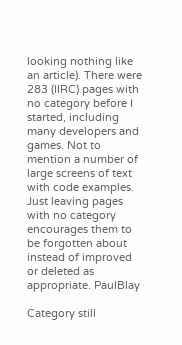looking nothing like an article). There were 283 (IIRC) pages with no category before I started, including many developers and games. Not to mention a number of large screens of text with code examples. Just leaving pages with no category encourages them to be forgotten about instead of improved or deleted as appropriate. PaulBlay

Category still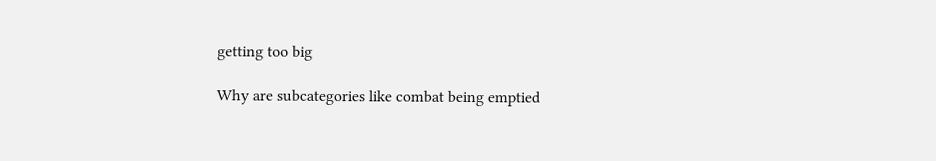getting too big

Why are subcategories like combat being emptied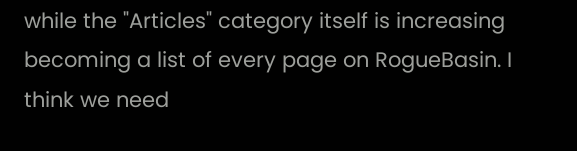while the "Articles" category itself is increasing becoming a list of every page on RogueBasin. I think we need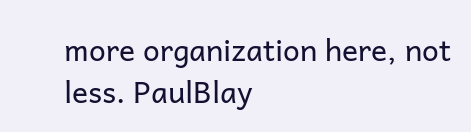more organization here, not less. PaulBlay